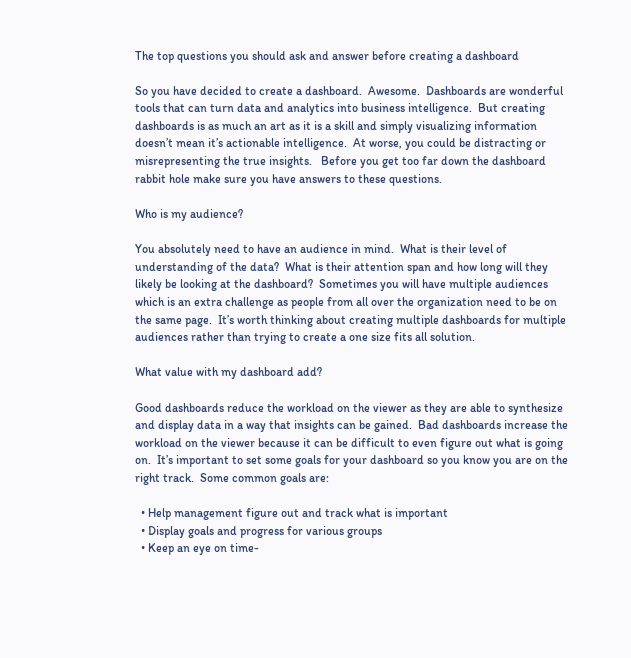The top questions you should ask and answer before creating a dashboard

So you have decided to create a dashboard.  Awesome.  Dashboards are wonderful tools that can turn data and analytics into business intelligence.  But creating dashboards is as much an art as it is a skill and simply visualizing information doesn’t mean it’s actionable intelligence.  At worse, you could be distracting or misrepresenting the true insights.   Before you get too far down the dashboard rabbit hole make sure you have answers to these questions.

Who is my audience?

You absolutely need to have an audience in mind.  What is their level of understanding of the data?  What is their attention span and how long will they likely be looking at the dashboard?  Sometimes you will have multiple audiences which is an extra challenge as people from all over the organization need to be on the same page.  It’s worth thinking about creating multiple dashboards for multiple audiences rather than trying to create a one size fits all solution.

What value with my dashboard add?

Good dashboards reduce the workload on the viewer as they are able to synthesize and display data in a way that insights can be gained.  Bad dashboards increase the workload on the viewer because it can be difficult to even figure out what is going on.  It’s important to set some goals for your dashboard so you know you are on the right track.  Some common goals are:

  • Help management figure out and track what is important
  • Display goals and progress for various groups
  • Keep an eye on time-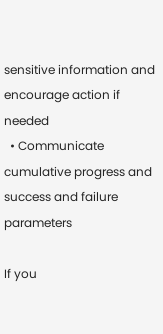sensitive information and encourage action if needed
  • Communicate cumulative progress and success and failure parameters

If you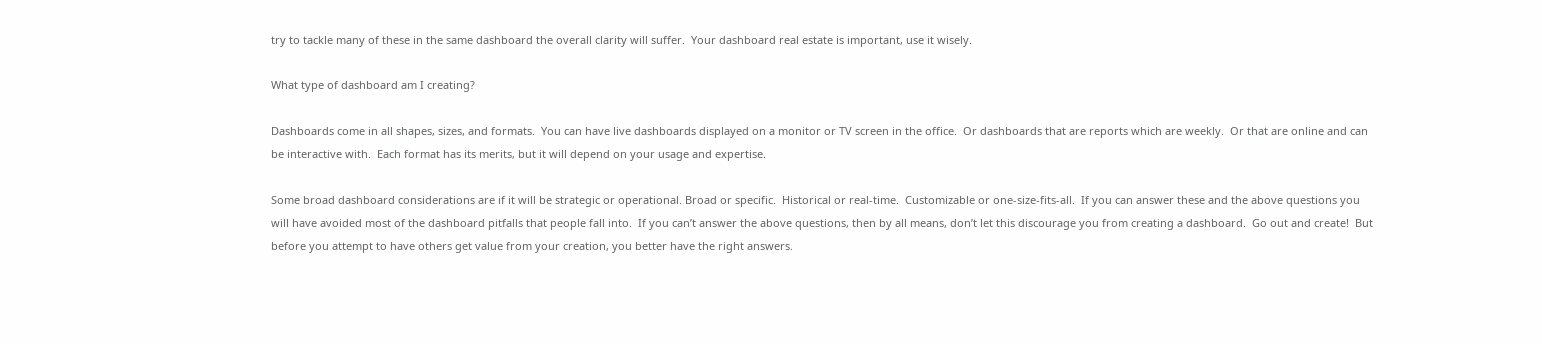try to tackle many of these in the same dashboard the overall clarity will suffer.  Your dashboard real estate is important, use it wisely.

What type of dashboard am I creating?

Dashboards come in all shapes, sizes, and formats.  You can have live dashboards displayed on a monitor or TV screen in the office.  Or dashboards that are reports which are weekly.  Or that are online and can be interactive with.  Each format has its merits, but it will depend on your usage and expertise.

Some broad dashboard considerations are if it will be strategic or operational. Broad or specific.  Historical or real-time.  Customizable or one-size-fits-all.  If you can answer these and the above questions you will have avoided most of the dashboard pitfalls that people fall into.  If you can’t answer the above questions, then by all means, don’t let this discourage you from creating a dashboard.  Go out and create!  But before you attempt to have others get value from your creation, you better have the right answers.